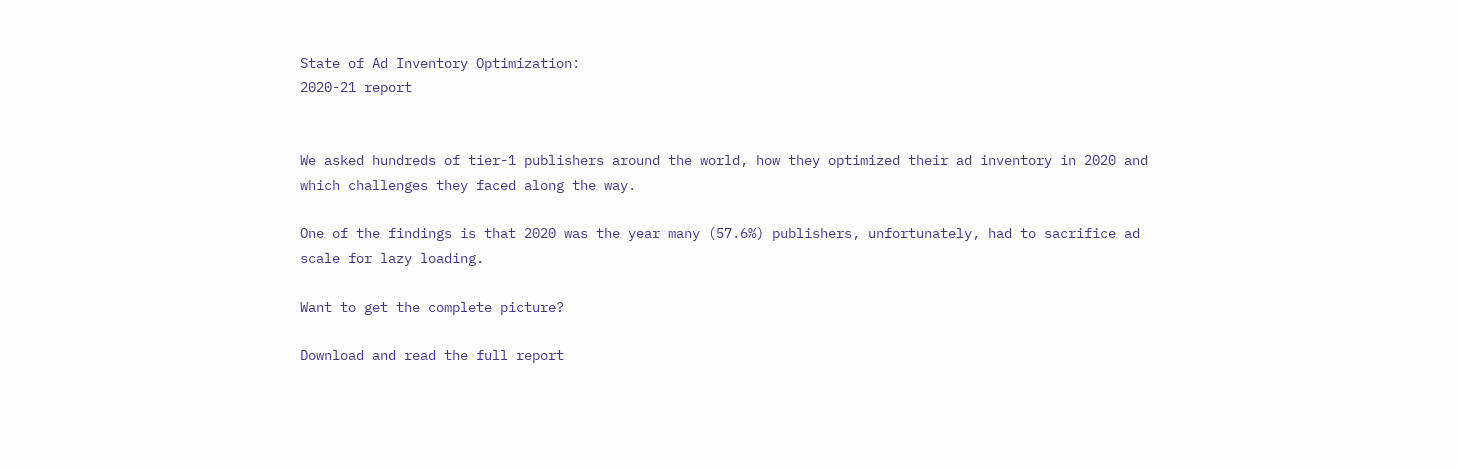State of Ad Inventory Optimization:
2020-21 report


We asked hundreds of tier-1 publishers around the world, how they optimized their ad inventory in 2020 and which challenges they faced along the way.

One of the findings is that 2020 was the year many (57.6%) publishers, unfortunately, had to sacrifice ad scale for lazy loading.

Want to get the complete picture?

Download and read the full report